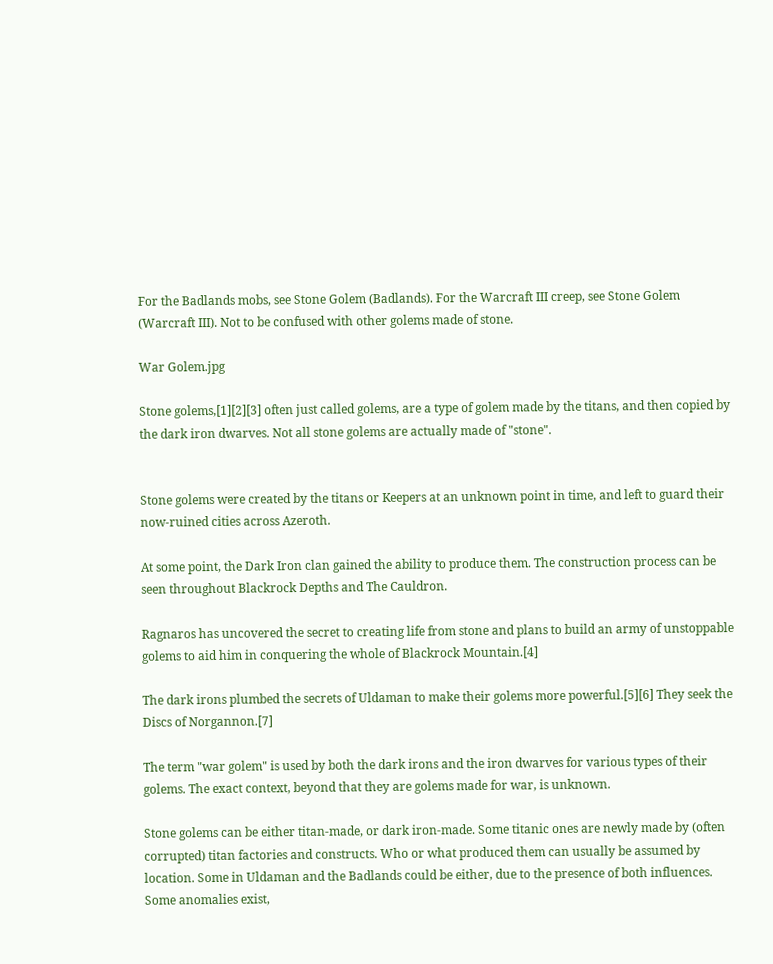For the Badlands mobs, see Stone Golem (Badlands). For the Warcraft III creep, see Stone Golem (Warcraft III). Not to be confused with other golems made of stone.

War Golem.jpg

Stone golems,[1][2][3] often just called golems, are a type of golem made by the titans, and then copied by the dark iron dwarves. Not all stone golems are actually made of "stone".


Stone golems were created by the titans or Keepers at an unknown point in time, and left to guard their now-ruined cities across Azeroth.

At some point, the Dark Iron clan gained the ability to produce them. The construction process can be seen throughout Blackrock Depths and The Cauldron.

Ragnaros has uncovered the secret to creating life from stone and plans to build an army of unstoppable golems to aid him in conquering the whole of Blackrock Mountain.[4]

The dark irons plumbed the secrets of Uldaman to make their golems more powerful.[5][6] They seek the Discs of Norgannon.[7]

The term "war golem" is used by both the dark irons and the iron dwarves for various types of their golems. The exact context, beyond that they are golems made for war, is unknown.

Stone golems can be either titan-made, or dark iron-made. Some titanic ones are newly made by (often corrupted) titan factories and constructs. Who or what produced them can usually be assumed by location. Some in Uldaman and the Badlands could be either, due to the presence of both influences. Some anomalies exist,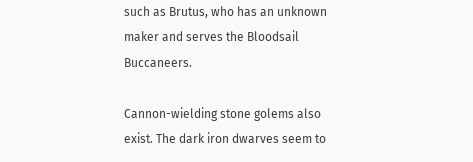such as Brutus, who has an unknown maker and serves the Bloodsail Buccaneers.

Cannon-wielding stone golems also exist. The dark iron dwarves seem to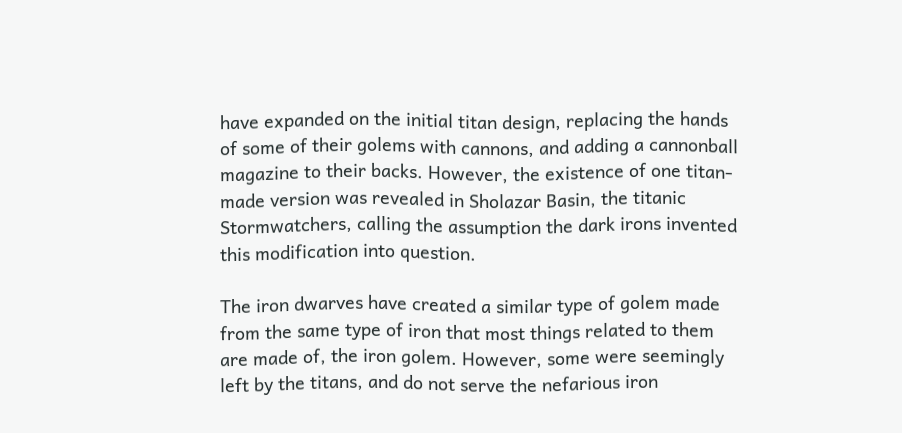have expanded on the initial titan design, replacing the hands of some of their golems with cannons, and adding a cannonball magazine to their backs. However, the existence of one titan-made version was revealed in Sholazar Basin, the titanic Stormwatchers, calling the assumption the dark irons invented this modification into question.

The iron dwarves have created a similar type of golem made from the same type of iron that most things related to them are made of, the iron golem. However, some were seemingly left by the titans, and do not serve the nefarious iron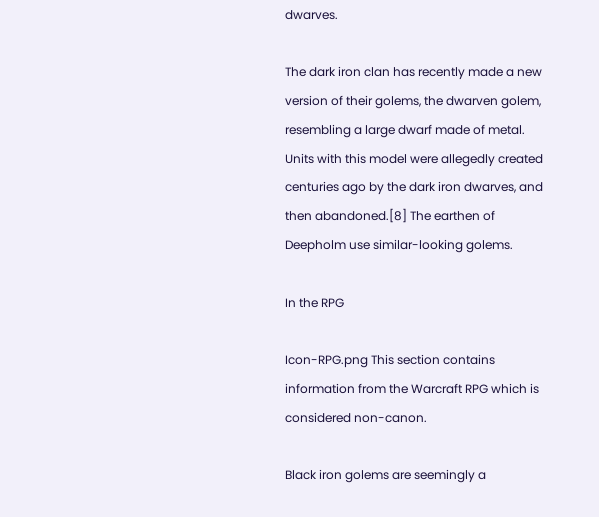dwarves.

The dark iron clan has recently made a new version of their golems, the dwarven golem, resembling a large dwarf made of metal. Units with this model were allegedly created centuries ago by the dark iron dwarves, and then abandoned.[8] The earthen of Deepholm use similar-looking golems.

In the RPG

Icon-RPG.png This section contains information from the Warcraft RPG which is considered non-canon.

Black iron golems are seemingly a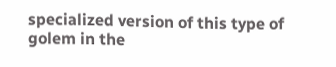specialized version of this type of golem in the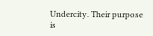Undercity. Their purpose is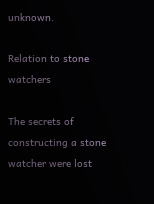unknown.

Relation to stone watchers

The secrets of constructing a stone watcher were lost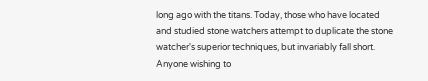long ago with the titans. Today, those who have located and studied stone watchers attempt to duplicate the stone watcher's superior techniques, but invariably fall short. Anyone wishing to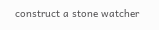construct a stone watcher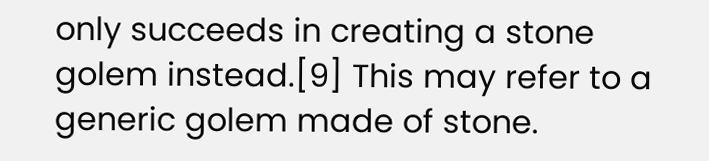only succeeds in creating a stone golem instead.[9] This may refer to a generic golem made of stone.